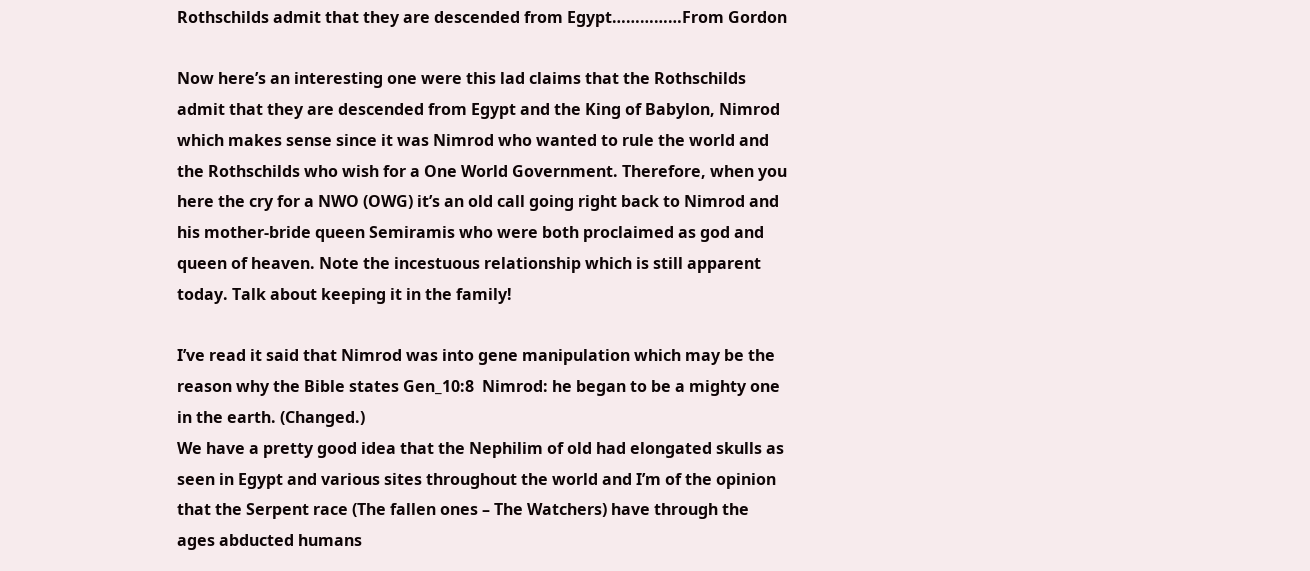Rothschilds admit that they are descended from Egypt……………From Gordon

Now here’s an interesting one were this lad claims that the Rothschilds admit that they are descended from Egypt and the King of Babylon, Nimrod which makes sense since it was Nimrod who wanted to rule the world and the Rothschilds who wish for a One World Government. Therefore, when you here the cry for a NWO (OWG) it’s an old call going right back to Nimrod and his mother-bride queen Semiramis who were both proclaimed as god and queen of heaven. Note the incestuous relationship which is still apparent today. Talk about keeping it in the family!

I’ve read it said that Nimrod was into gene manipulation which may be the reason why the Bible states Gen_10:8  Nimrod: he began to be a mighty one in the earth. (Changed.)
We have a pretty good idea that the Nephilim of old had elongated skulls as seen in Egypt and various sites throughout the world and I’m of the opinion that the Serpent race (The fallen ones – The Watchers) have through the ages abducted humans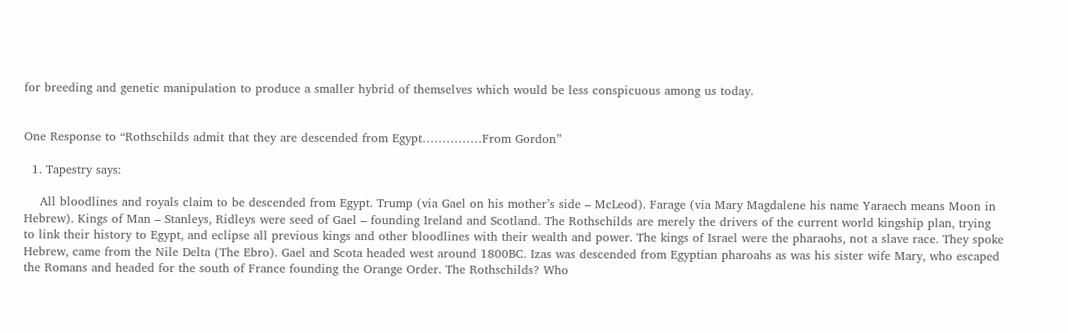for breeding and genetic manipulation to produce a smaller hybrid of themselves which would be less conspicuous among us today.


One Response to “Rothschilds admit that they are descended from Egypt……………From Gordon”

  1. Tapestry says:

    All bloodlines and royals claim to be descended from Egypt. Trump (via Gael on his mother’s side – McLeod). Farage (via Mary Magdalene his name Yaraech means Moon in Hebrew). Kings of Man – Stanleys, Ridleys were seed of Gael – founding Ireland and Scotland. The Rothschilds are merely the drivers of the current world kingship plan, trying to link their history to Egypt, and eclipse all previous kings and other bloodlines with their wealth and power. The kings of Israel were the pharaohs, not a slave race. They spoke Hebrew, came from the Nile Delta (The Ebro). Gael and Scota headed west around 1800BC. Izas was descended from Egyptian pharoahs as was his sister wife Mary, who escaped the Romans and headed for the south of France founding the Orange Order. The Rothschilds? Who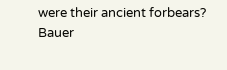were their ancient forbears? Bauer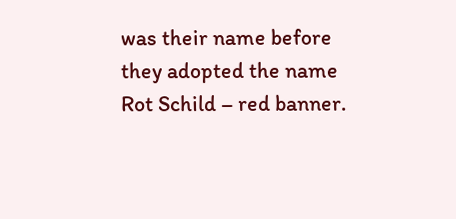was their name before they adopted the name Rot Schild – red banner.